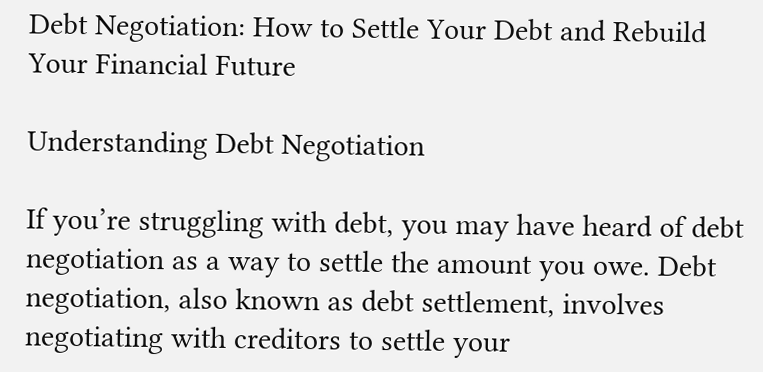Debt Negotiation: How to Settle Your Debt and Rebuild Your Financial Future

Understanding Debt Negotiation

If you’re struggling with debt, you may have heard of debt negotiation as a way to settle the amount you owe. Debt negotiation, also known as debt settlement, involves negotiating with creditors to settle your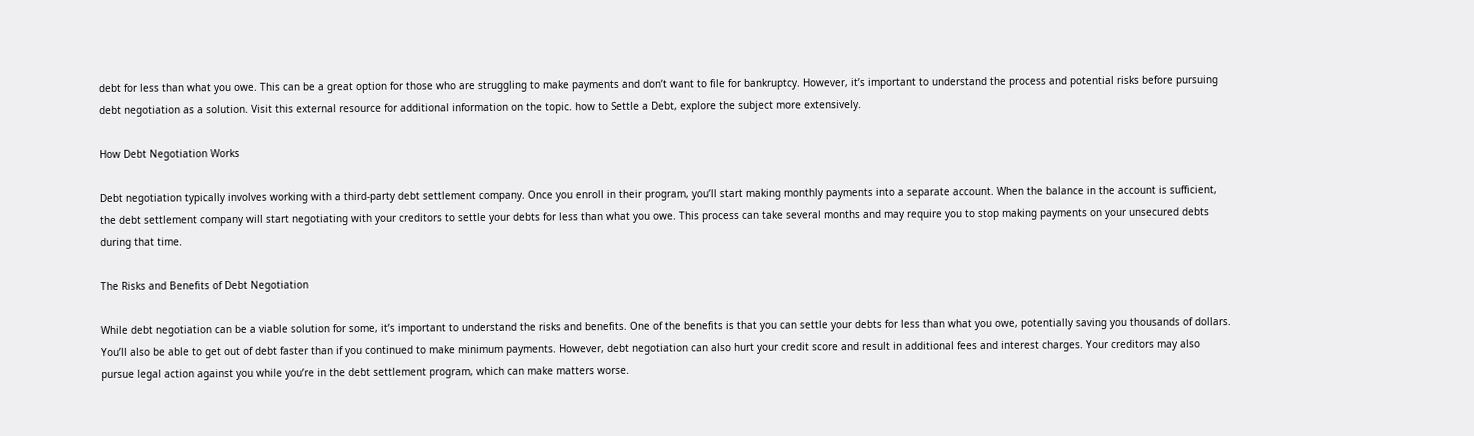debt for less than what you owe. This can be a great option for those who are struggling to make payments and don’t want to file for bankruptcy. However, it’s important to understand the process and potential risks before pursuing debt negotiation as a solution. Visit this external resource for additional information on the topic. how to Settle a Debt, explore the subject more extensively.

How Debt Negotiation Works

Debt negotiation typically involves working with a third-party debt settlement company. Once you enroll in their program, you’ll start making monthly payments into a separate account. When the balance in the account is sufficient, the debt settlement company will start negotiating with your creditors to settle your debts for less than what you owe. This process can take several months and may require you to stop making payments on your unsecured debts during that time.

The Risks and Benefits of Debt Negotiation

While debt negotiation can be a viable solution for some, it’s important to understand the risks and benefits. One of the benefits is that you can settle your debts for less than what you owe, potentially saving you thousands of dollars. You’ll also be able to get out of debt faster than if you continued to make minimum payments. However, debt negotiation can also hurt your credit score and result in additional fees and interest charges. Your creditors may also pursue legal action against you while you’re in the debt settlement program, which can make matters worse.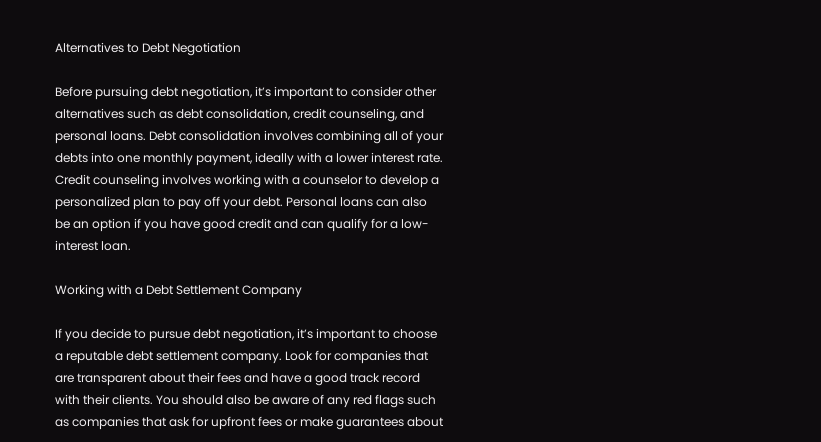Alternatives to Debt Negotiation

Before pursuing debt negotiation, it’s important to consider other alternatives such as debt consolidation, credit counseling, and personal loans. Debt consolidation involves combining all of your debts into one monthly payment, ideally with a lower interest rate. Credit counseling involves working with a counselor to develop a personalized plan to pay off your debt. Personal loans can also be an option if you have good credit and can qualify for a low-interest loan.

Working with a Debt Settlement Company

If you decide to pursue debt negotiation, it’s important to choose a reputable debt settlement company. Look for companies that are transparent about their fees and have a good track record with their clients. You should also be aware of any red flags such as companies that ask for upfront fees or make guarantees about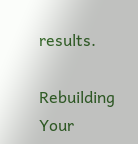results.

Rebuilding Your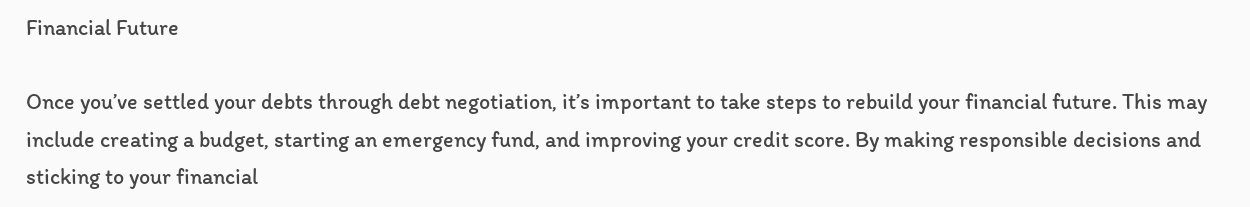Financial Future

Once you’ve settled your debts through debt negotiation, it’s important to take steps to rebuild your financial future. This may include creating a budget, starting an emergency fund, and improving your credit score. By making responsible decisions and sticking to your financial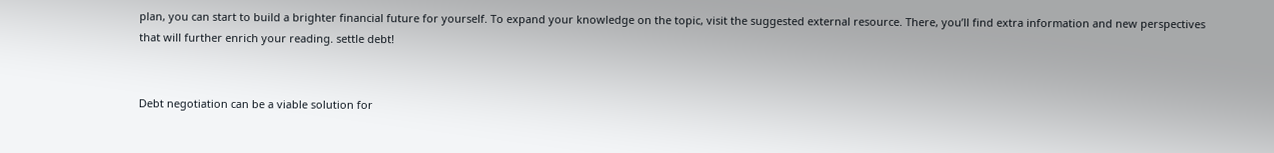plan, you can start to build a brighter financial future for yourself. To expand your knowledge on the topic, visit the suggested external resource. There, you’ll find extra information and new perspectives that will further enrich your reading. settle debt!


Debt negotiation can be a viable solution for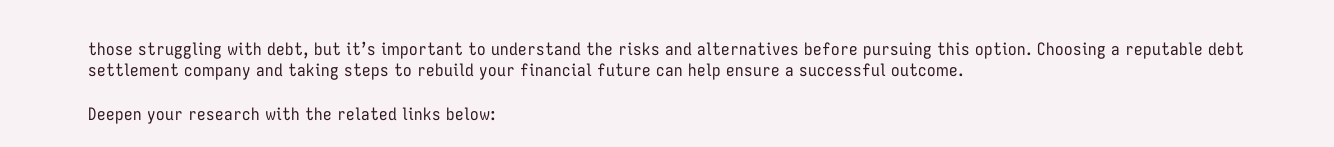those struggling with debt, but it’s important to understand the risks and alternatives before pursuing this option. Choosing a reputable debt settlement company and taking steps to rebuild your financial future can help ensure a successful outcome.

Deepen your research with the related links below: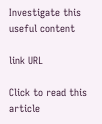Investigate this useful content

link URL

Click to read this article